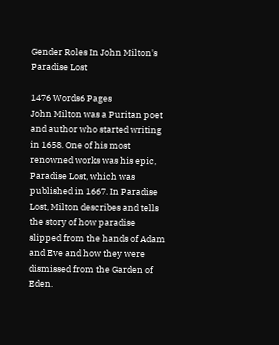Gender Roles In John Milton's Paradise Lost

1476 Words6 Pages
John Milton was a Puritan poet and author who started writing in 1658. One of his most renowned works was his epic, Paradise Lost, which was published in 1667. In Paradise Lost, Milton describes and tells the story of how paradise slipped from the hands of Adam and Eve and how they were dismissed from the Garden of Eden.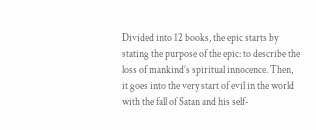Divided into 12 books, the epic starts by stating the purpose of the epic: to describe the loss of mankind’s spiritual innocence. Then, it goes into the very start of evil in the world with the fall of Satan and his self-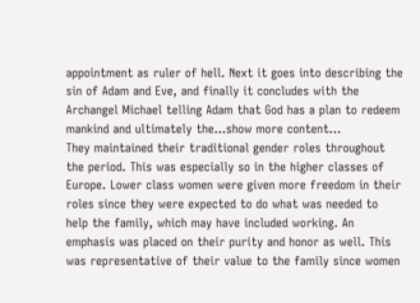appointment as ruler of hell. Next it goes into describing the sin of Adam and Eve, and finally it concludes with the Archangel Michael telling Adam that God has a plan to redeem mankind and ultimately the…show more content…
They maintained their traditional gender roles throughout the period. This was especially so in the higher classes of Europe. Lower class women were given more freedom in their roles since they were expected to do what was needed to help the family, which may have included working. An emphasis was placed on their purity and honor as well. This was representative of their value to the family since women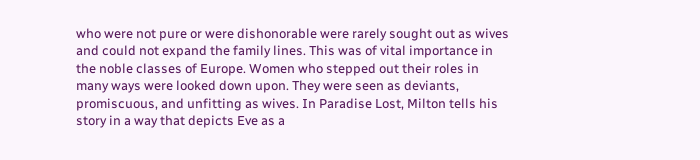who were not pure or were dishonorable were rarely sought out as wives and could not expand the family lines. This was of vital importance in the noble classes of Europe. Women who stepped out their roles in many ways were looked down upon. They were seen as deviants, promiscuous, and unfitting as wives. In Paradise Lost, Milton tells his story in a way that depicts Eve as a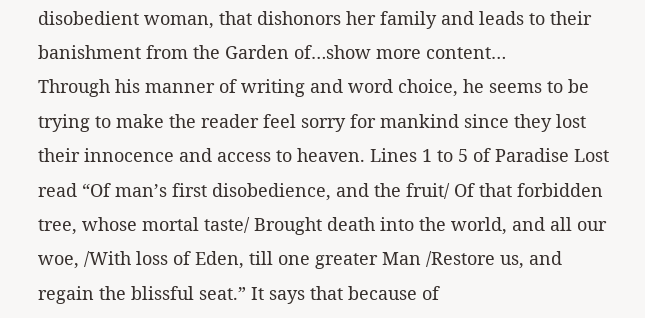disobedient woman, that dishonors her family and leads to their banishment from the Garden of…show more content…
Through his manner of writing and word choice, he seems to be trying to make the reader feel sorry for mankind since they lost their innocence and access to heaven. Lines 1 to 5 of Paradise Lost read “Of man’s first disobedience, and the fruit/ Of that forbidden tree, whose mortal taste/ Brought death into the world, and all our woe, /With loss of Eden, till one greater Man /Restore us, and regain the blissful seat.” It says that because of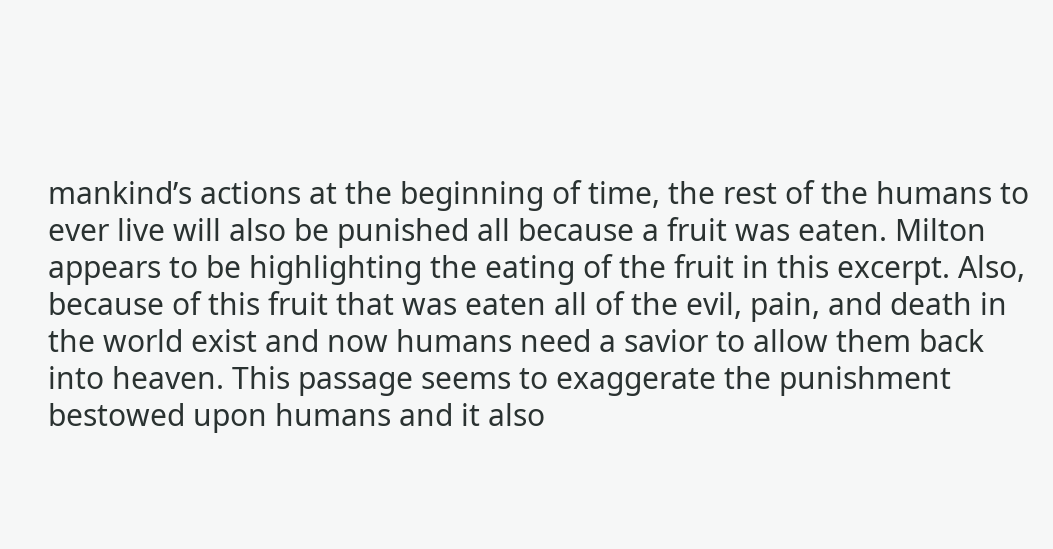mankind’s actions at the beginning of time, the rest of the humans to ever live will also be punished all because a fruit was eaten. Milton appears to be highlighting the eating of the fruit in this excerpt. Also, because of this fruit that was eaten all of the evil, pain, and death in the world exist and now humans need a savior to allow them back into heaven. This passage seems to exaggerate the punishment bestowed upon humans and it also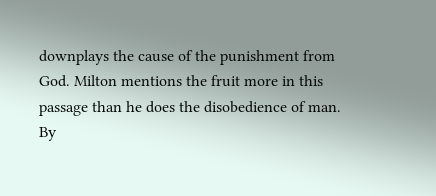downplays the cause of the punishment from God. Milton mentions the fruit more in this passage than he does the disobedience of man. By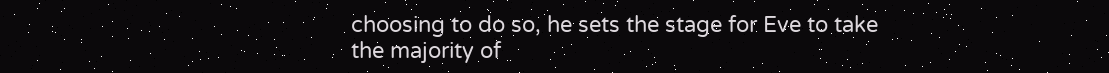choosing to do so, he sets the stage for Eve to take the majority of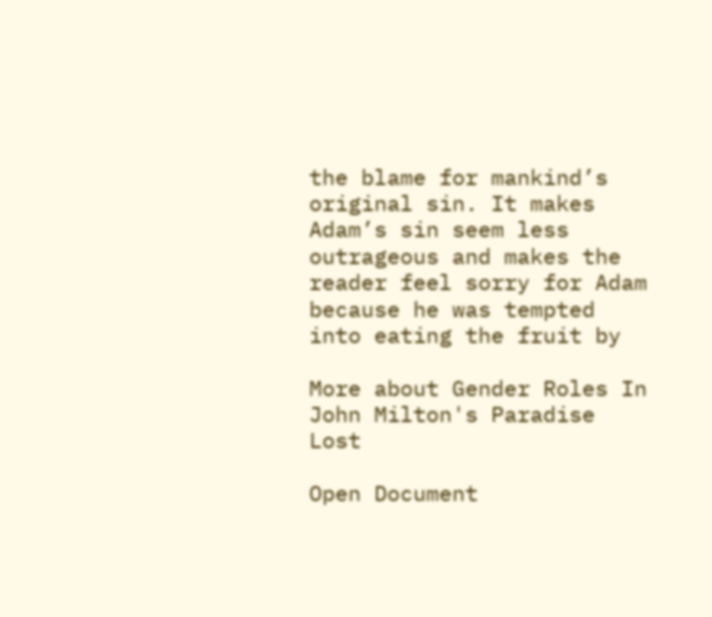the blame for mankind’s original sin. It makes Adam’s sin seem less outrageous and makes the reader feel sorry for Adam because he was tempted into eating the fruit by

More about Gender Roles In John Milton's Paradise Lost

Open Document